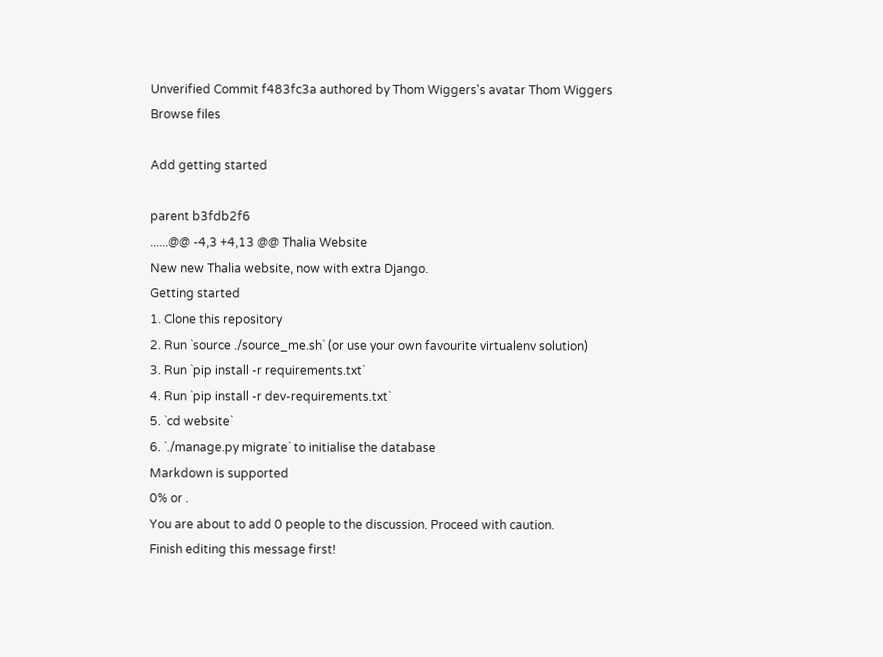Unverified Commit f483fc3a authored by Thom Wiggers's avatar Thom Wiggers
Browse files

Add getting started

parent b3fdb2f6
......@@ -4,3 +4,13 @@ Thalia Website
New new Thalia website, now with extra Django.
Getting started
1. Clone this repository
2. Run `source ./source_me.sh` (or use your own favourite virtualenv solution)
3. Run `pip install -r requirements.txt`
4. Run `pip install -r dev-requirements.txt`
5. `cd website`
6. `./manage.py migrate` to initialise the database
Markdown is supported
0% or .
You are about to add 0 people to the discussion. Proceed with caution.
Finish editing this message first!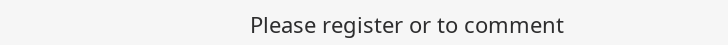Please register or to comment